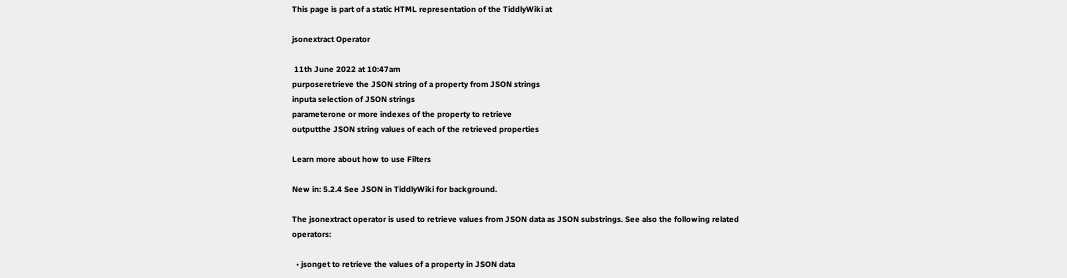This page is part of a static HTML representation of the TiddlyWiki at

jsonextract Operator

 11th June 2022 at 10:47am
purposeretrieve the JSON string of a property from JSON strings
inputa selection of JSON strings
parameterone or more indexes of the property to retrieve
outputthe JSON string values of each of the retrieved properties

Learn more about how to use Filters

New in: 5.2.4 See JSON in TiddlyWiki for background.

The jsonextract operator is used to retrieve values from JSON data as JSON substrings. See also the following related operators:

  • jsonget to retrieve the values of a property in JSON data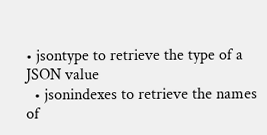• jsontype to retrieve the type of a JSON value
  • jsonindexes to retrieve the names of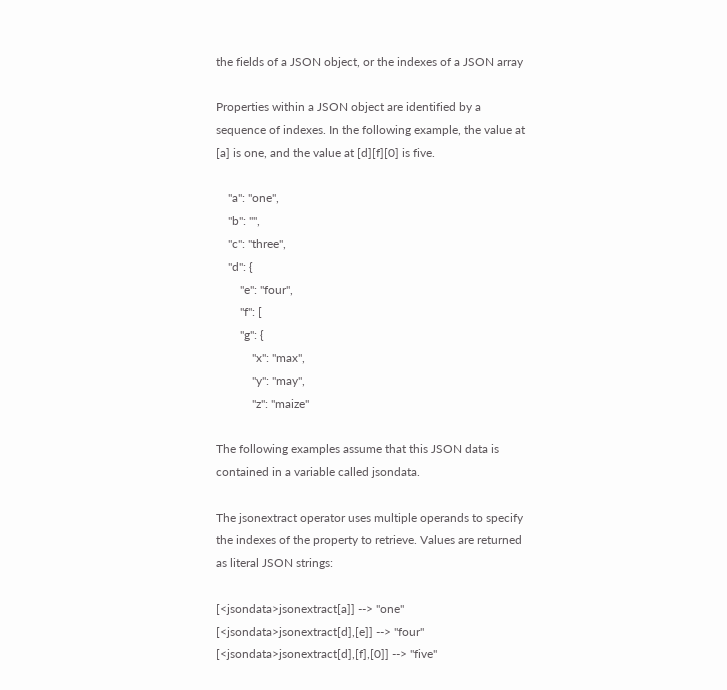the fields of a JSON object, or the indexes of a JSON array

Properties within a JSON object are identified by a sequence of indexes. In the following example, the value at [a] is one, and the value at [d][f][0] is five.

    "a": "one",
    "b": "",
    "c": "three",
    "d": {
        "e": "four",
        "f": [
        "g": {
            "x": "max",
            "y": "may",
            "z": "maize"

The following examples assume that this JSON data is contained in a variable called jsondata.

The jsonextract operator uses multiple operands to specify the indexes of the property to retrieve. Values are returned as literal JSON strings:

[<jsondata>jsonextract[a]] --> "one"
[<jsondata>jsonextract[d],[e]] --> "four"
[<jsondata>jsonextract[d],[f],[0]] --> "five"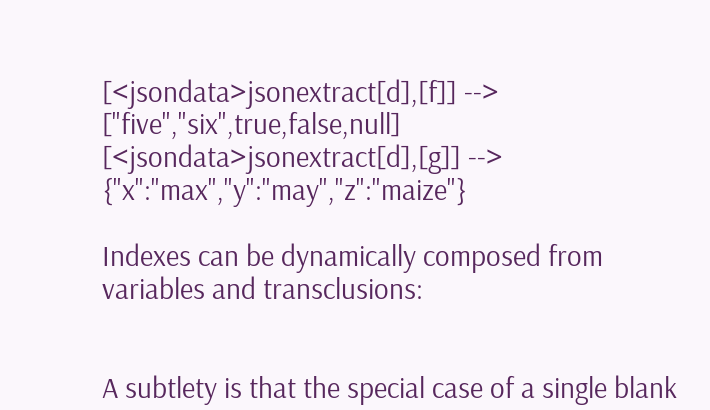[<jsondata>jsonextract[d],[f]] --> ["five","six",true,false,null]
[<jsondata>jsonextract[d],[g]] --> {"x":"max","y":"may","z":"maize"}

Indexes can be dynamically composed from variables and transclusions:


A subtlety is that the special case of a single blank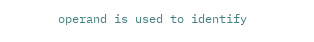operand is used to identify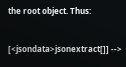the root object. Thus:

[<jsondata>jsonextract[]] -->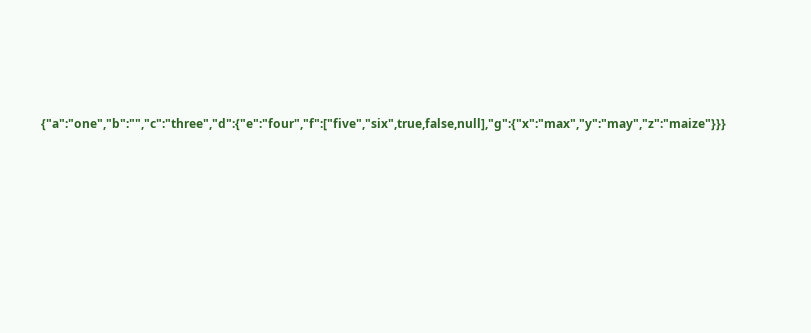{"a":"one","b":"","c":"three","d":{"e":"four","f":["five","six",true,false,null],"g":{"x":"max","y":"may","z":"maize"}}}